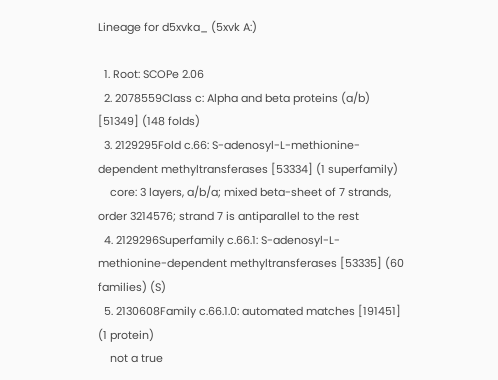Lineage for d5xvka_ (5xvk A:)

  1. Root: SCOPe 2.06
  2. 2078559Class c: Alpha and beta proteins (a/b) [51349] (148 folds)
  3. 2129295Fold c.66: S-adenosyl-L-methionine-dependent methyltransferases [53334] (1 superfamily)
    core: 3 layers, a/b/a; mixed beta-sheet of 7 strands, order 3214576; strand 7 is antiparallel to the rest
  4. 2129296Superfamily c.66.1: S-adenosyl-L-methionine-dependent methyltransferases [53335] (60 families) (S)
  5. 2130608Family c.66.1.0: automated matches [191451] (1 protein)
    not a true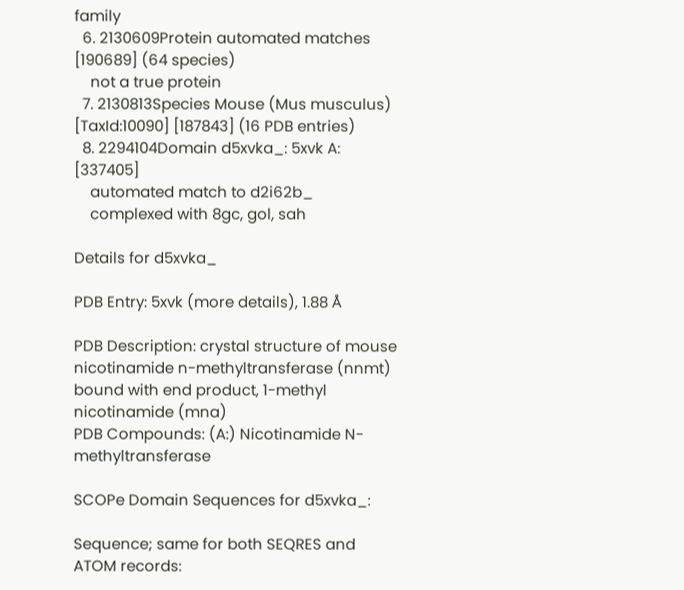family
  6. 2130609Protein automated matches [190689] (64 species)
    not a true protein
  7. 2130813Species Mouse (Mus musculus) [TaxId:10090] [187843] (16 PDB entries)
  8. 2294104Domain d5xvka_: 5xvk A: [337405]
    automated match to d2i62b_
    complexed with 8gc, gol, sah

Details for d5xvka_

PDB Entry: 5xvk (more details), 1.88 Å

PDB Description: crystal structure of mouse nicotinamide n-methyltransferase (nnmt) bound with end product, 1-methyl nicotinamide (mna)
PDB Compounds: (A:) Nicotinamide N-methyltransferase

SCOPe Domain Sequences for d5xvka_:

Sequence; same for both SEQRES and ATOM records: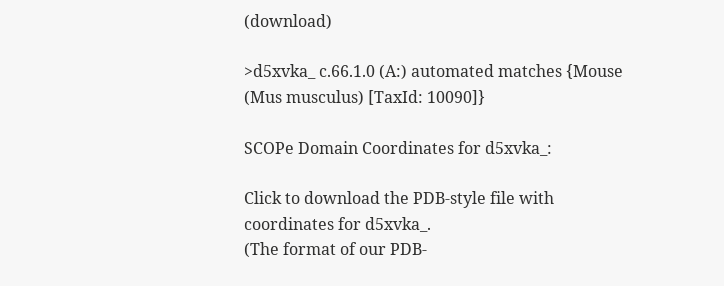(download)

>d5xvka_ c.66.1.0 (A:) automated matches {Mouse (Mus musculus) [TaxId: 10090]}

SCOPe Domain Coordinates for d5xvka_:

Click to download the PDB-style file with coordinates for d5xvka_.
(The format of our PDB-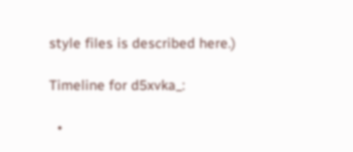style files is described here.)

Timeline for d5xvka_:

  •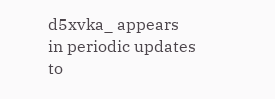d5xvka_ appears in periodic updates to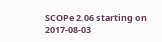SCOPe 2.06 starting on 2017-08-03